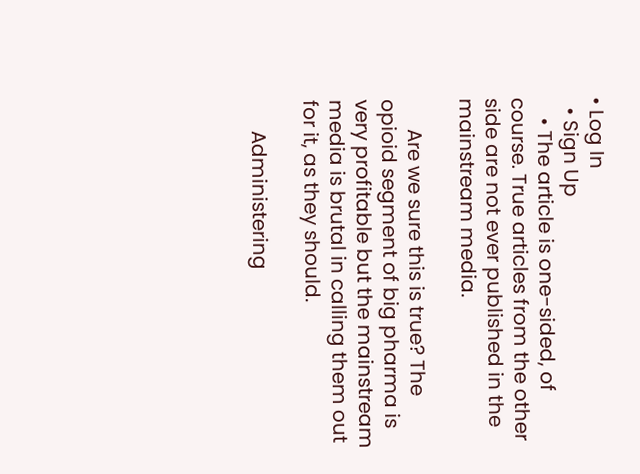• Log In
  • Sign Up
    • The article is one-sided, of course. True articles from the other side are not ever published in the mainstream media.

      Are we sure this is true? The opioid segment of big pharma is very profitable but the mainstream media is brutal in calling them out for it, as they should.

      Administering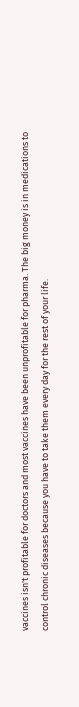vaccines isn't profitable for doctors and most vaccines have been unprofitable for pharma. The big money is in medications to control chronic diseases because you have to take them every day for the rest of your life.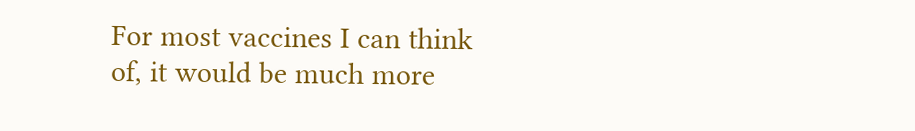For most vaccines I can think of, it would be much more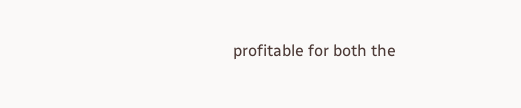profitable for both the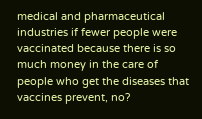medical and pharmaceutical industries if fewer people were vaccinated because there is so much money in the care of people who get the diseases that vaccines prevent, no?